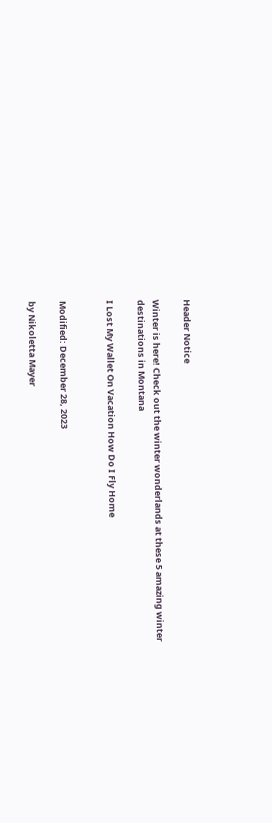Header Notice

Winter is here! Check out the winter wonderlands at these 5 amazing winter destinations in Montana

I Lost My Wallet On Vacation How Do I Fly Home


Modified: December 28, 2023

by Nikoletta Mayer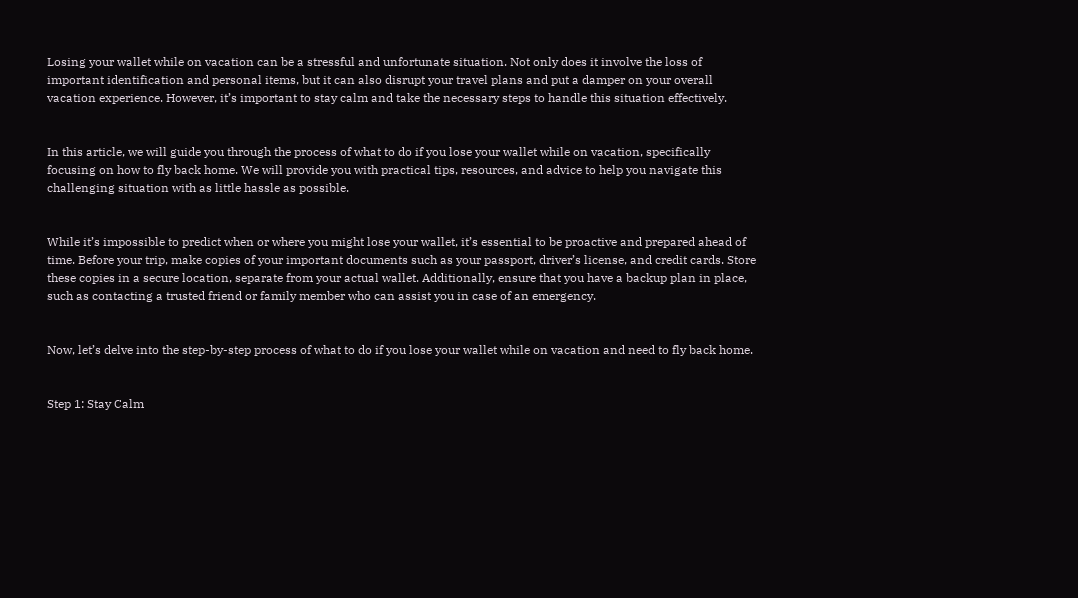Losing your wallet while on vacation can be a stressful and unfortunate situation. Not only does it involve the loss of important identification and personal items, but it can also disrupt your travel plans and put a damper on your overall vacation experience. However, it’s important to stay calm and take the necessary steps to handle this situation effectively.


In this article, we will guide you through the process of what to do if you lose your wallet while on vacation, specifically focusing on how to fly back home. We will provide you with practical tips, resources, and advice to help you navigate this challenging situation with as little hassle as possible.


While it’s impossible to predict when or where you might lose your wallet, it’s essential to be proactive and prepared ahead of time. Before your trip, make copies of your important documents such as your passport, driver’s license, and credit cards. Store these copies in a secure location, separate from your actual wallet. Additionally, ensure that you have a backup plan in place, such as contacting a trusted friend or family member who can assist you in case of an emergency.


Now, let’s delve into the step-by-step process of what to do if you lose your wallet while on vacation and need to fly back home.


Step 1: Stay Calm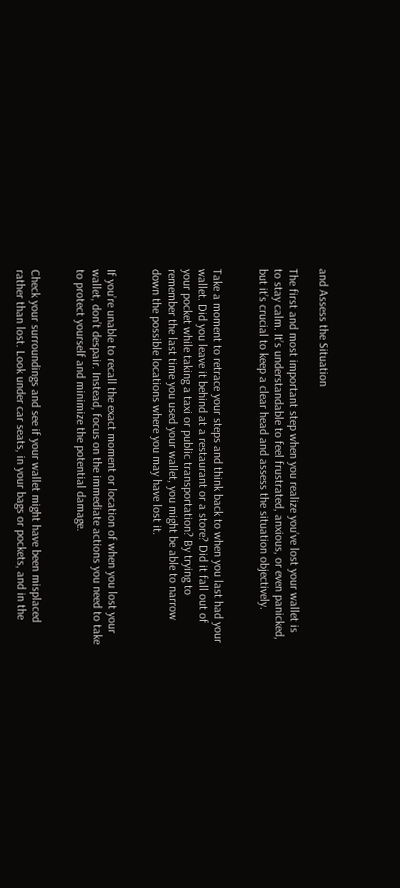and Assess the Situation

The first and most important step when you realize you’ve lost your wallet is to stay calm. It’s understandable to feel frustrated, anxious, or even panicked, but it’s crucial to keep a clear head and assess the situation objectively.


Take a moment to retrace your steps and think back to when you last had your wallet. Did you leave it behind at a restaurant or a store? Did it fall out of your pocket while taking a taxi or public transportation? By trying to remember the last time you used your wallet, you might be able to narrow down the possible locations where you may have lost it.


If you’re unable to recall the exact moment or location of when you lost your wallet, don’t despair. Instead, focus on the immediate actions you need to take to protect yourself and minimize the potential damage.


Check your surroundings and see if your wallet might have been misplaced rather than lost. Look under car seats, in your bags or pockets, and in the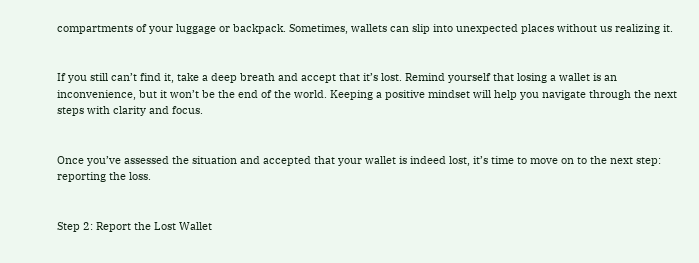compartments of your luggage or backpack. Sometimes, wallets can slip into unexpected places without us realizing it.


If you still can’t find it, take a deep breath and accept that it’s lost. Remind yourself that losing a wallet is an inconvenience, but it won’t be the end of the world. Keeping a positive mindset will help you navigate through the next steps with clarity and focus.


Once you’ve assessed the situation and accepted that your wallet is indeed lost, it’s time to move on to the next step: reporting the loss.


Step 2: Report the Lost Wallet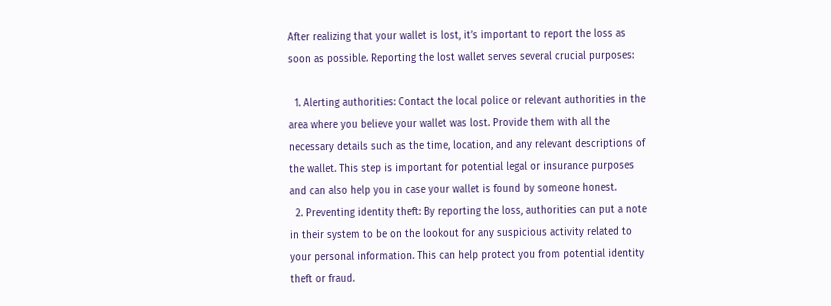After realizing that your wallet is lost, it’s important to report the loss as soon as possible. Reporting the lost wallet serves several crucial purposes:

  1. Alerting authorities: Contact the local police or relevant authorities in the area where you believe your wallet was lost. Provide them with all the necessary details such as the time, location, and any relevant descriptions of the wallet. This step is important for potential legal or insurance purposes and can also help you in case your wallet is found by someone honest.
  2. Preventing identity theft: By reporting the loss, authorities can put a note in their system to be on the lookout for any suspicious activity related to your personal information. This can help protect you from potential identity theft or fraud.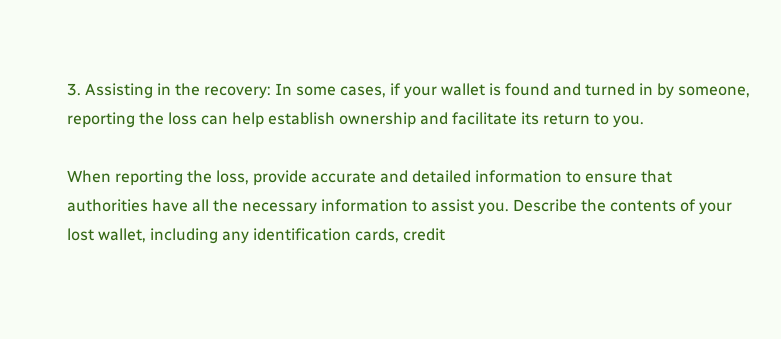3. Assisting in the recovery: In some cases, if your wallet is found and turned in by someone, reporting the loss can help establish ownership and facilitate its return to you.

When reporting the loss, provide accurate and detailed information to ensure that authorities have all the necessary information to assist you. Describe the contents of your lost wallet, including any identification cards, credit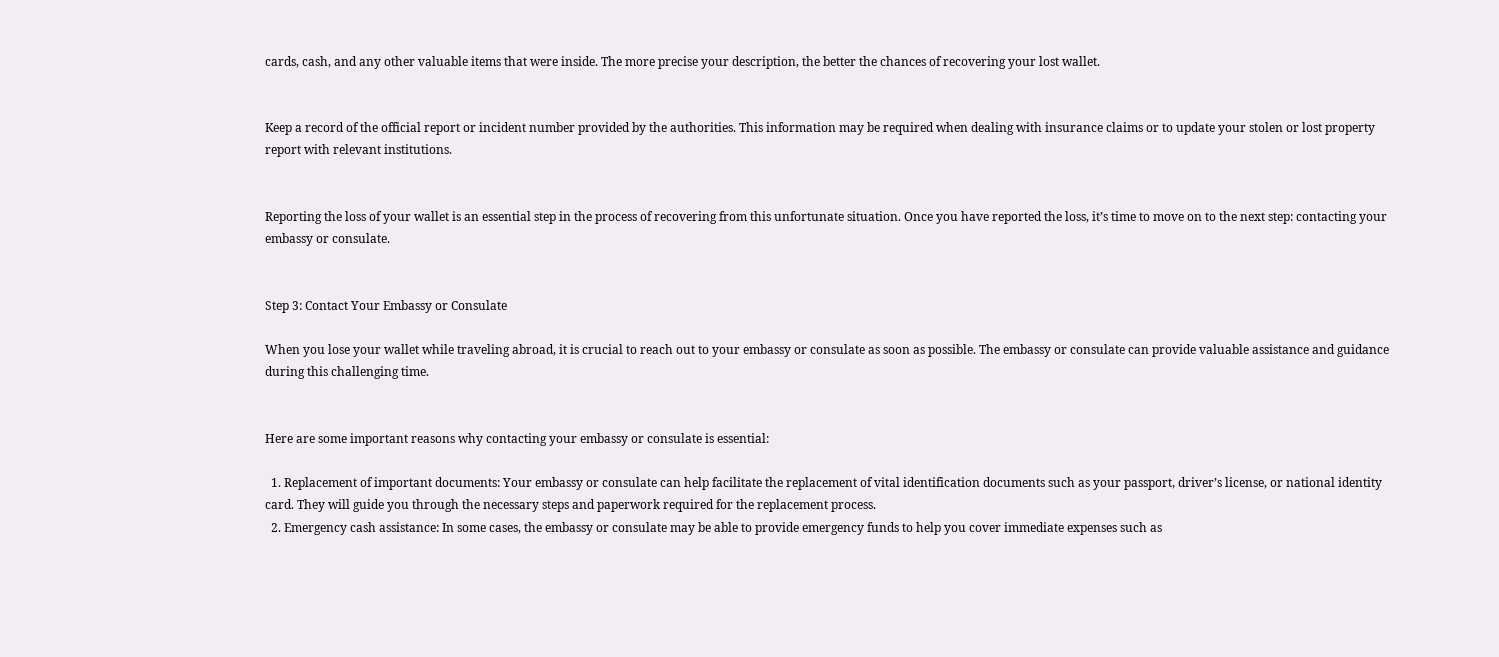cards, cash, and any other valuable items that were inside. The more precise your description, the better the chances of recovering your lost wallet.


Keep a record of the official report or incident number provided by the authorities. This information may be required when dealing with insurance claims or to update your stolen or lost property report with relevant institutions.


Reporting the loss of your wallet is an essential step in the process of recovering from this unfortunate situation. Once you have reported the loss, it’s time to move on to the next step: contacting your embassy or consulate.


Step 3: Contact Your Embassy or Consulate

When you lose your wallet while traveling abroad, it is crucial to reach out to your embassy or consulate as soon as possible. The embassy or consulate can provide valuable assistance and guidance during this challenging time.


Here are some important reasons why contacting your embassy or consulate is essential:

  1. Replacement of important documents: Your embassy or consulate can help facilitate the replacement of vital identification documents such as your passport, driver’s license, or national identity card. They will guide you through the necessary steps and paperwork required for the replacement process.
  2. Emergency cash assistance: In some cases, the embassy or consulate may be able to provide emergency funds to help you cover immediate expenses such as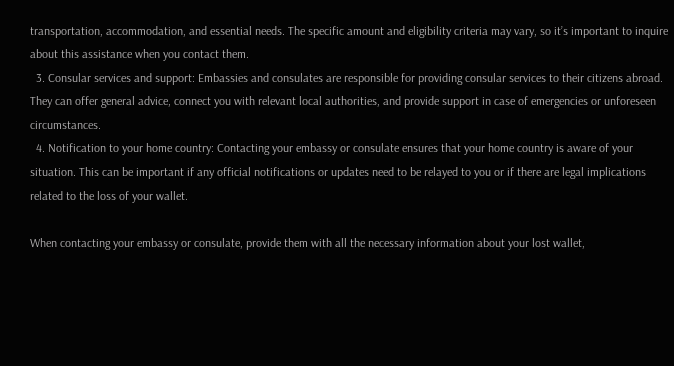transportation, accommodation, and essential needs. The specific amount and eligibility criteria may vary, so it’s important to inquire about this assistance when you contact them.
  3. Consular services and support: Embassies and consulates are responsible for providing consular services to their citizens abroad. They can offer general advice, connect you with relevant local authorities, and provide support in case of emergencies or unforeseen circumstances.
  4. Notification to your home country: Contacting your embassy or consulate ensures that your home country is aware of your situation. This can be important if any official notifications or updates need to be relayed to you or if there are legal implications related to the loss of your wallet.

When contacting your embassy or consulate, provide them with all the necessary information about your lost wallet,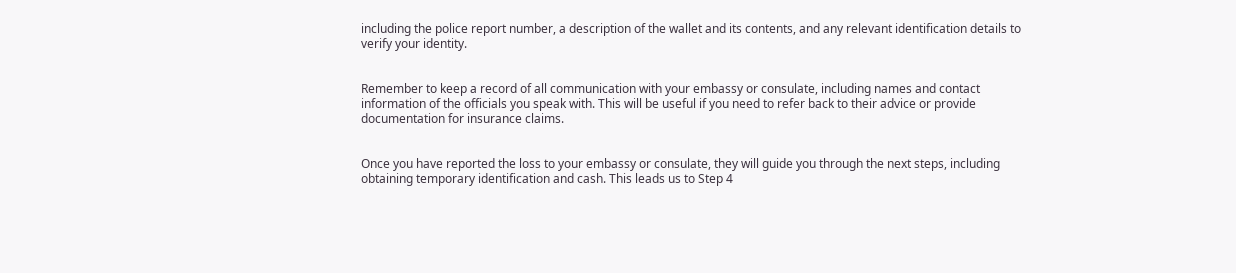including the police report number, a description of the wallet and its contents, and any relevant identification details to verify your identity.


Remember to keep a record of all communication with your embassy or consulate, including names and contact information of the officials you speak with. This will be useful if you need to refer back to their advice or provide documentation for insurance claims.


Once you have reported the loss to your embassy or consulate, they will guide you through the next steps, including obtaining temporary identification and cash. This leads us to Step 4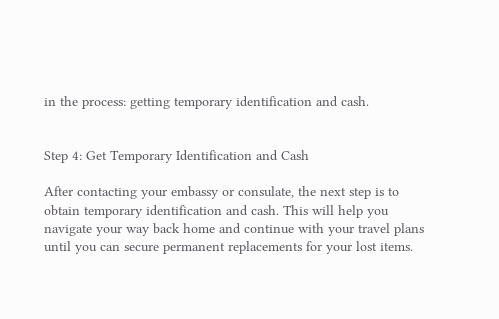in the process: getting temporary identification and cash.


Step 4: Get Temporary Identification and Cash

After contacting your embassy or consulate, the next step is to obtain temporary identification and cash. This will help you navigate your way back home and continue with your travel plans until you can secure permanent replacements for your lost items.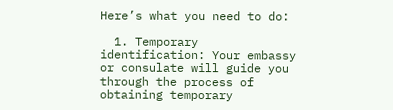Here’s what you need to do:

  1. Temporary identification: Your embassy or consulate will guide you through the process of obtaining temporary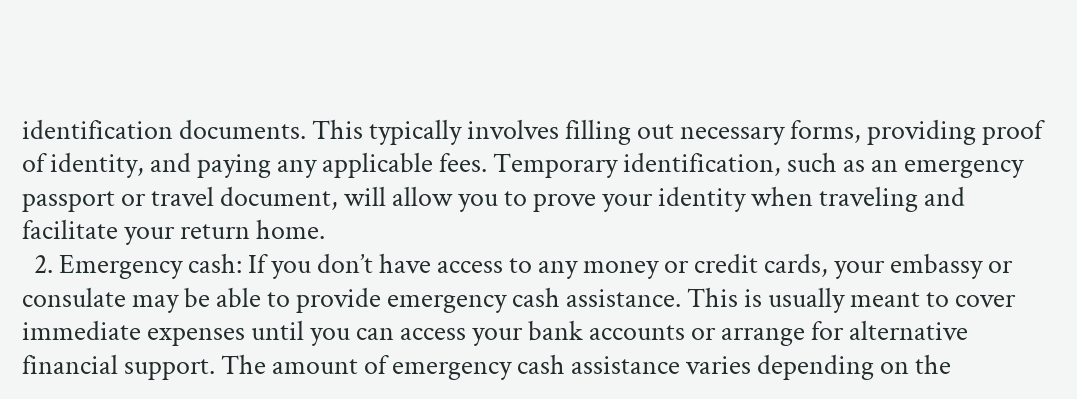identification documents. This typically involves filling out necessary forms, providing proof of identity, and paying any applicable fees. Temporary identification, such as an emergency passport or travel document, will allow you to prove your identity when traveling and facilitate your return home.
  2. Emergency cash: If you don’t have access to any money or credit cards, your embassy or consulate may be able to provide emergency cash assistance. This is usually meant to cover immediate expenses until you can access your bank accounts or arrange for alternative financial support. The amount of emergency cash assistance varies depending on the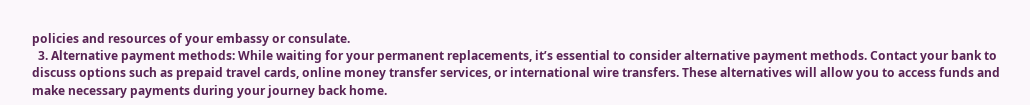policies and resources of your embassy or consulate.
  3. Alternative payment methods: While waiting for your permanent replacements, it’s essential to consider alternative payment methods. Contact your bank to discuss options such as prepaid travel cards, online money transfer services, or international wire transfers. These alternatives will allow you to access funds and make necessary payments during your journey back home.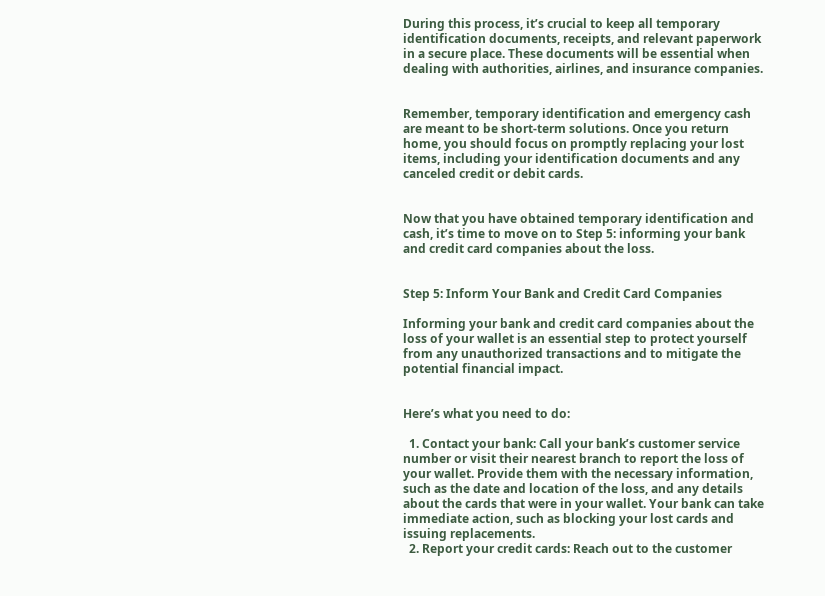During this process, it’s crucial to keep all temporary identification documents, receipts, and relevant paperwork in a secure place. These documents will be essential when dealing with authorities, airlines, and insurance companies.


Remember, temporary identification and emergency cash are meant to be short-term solutions. Once you return home, you should focus on promptly replacing your lost items, including your identification documents and any canceled credit or debit cards.


Now that you have obtained temporary identification and cash, it’s time to move on to Step 5: informing your bank and credit card companies about the loss.


Step 5: Inform Your Bank and Credit Card Companies

Informing your bank and credit card companies about the loss of your wallet is an essential step to protect yourself from any unauthorized transactions and to mitigate the potential financial impact.


Here’s what you need to do:

  1. Contact your bank: Call your bank’s customer service number or visit their nearest branch to report the loss of your wallet. Provide them with the necessary information, such as the date and location of the loss, and any details about the cards that were in your wallet. Your bank can take immediate action, such as blocking your lost cards and issuing replacements.
  2. Report your credit cards: Reach out to the customer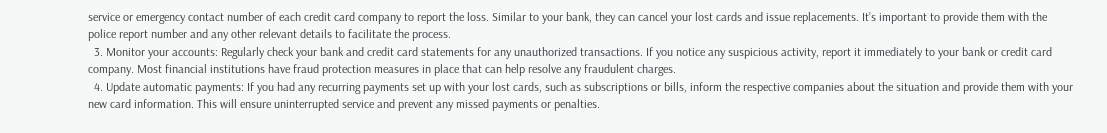service or emergency contact number of each credit card company to report the loss. Similar to your bank, they can cancel your lost cards and issue replacements. It’s important to provide them with the police report number and any other relevant details to facilitate the process.
  3. Monitor your accounts: Regularly check your bank and credit card statements for any unauthorized transactions. If you notice any suspicious activity, report it immediately to your bank or credit card company. Most financial institutions have fraud protection measures in place that can help resolve any fraudulent charges.
  4. Update automatic payments: If you had any recurring payments set up with your lost cards, such as subscriptions or bills, inform the respective companies about the situation and provide them with your new card information. This will ensure uninterrupted service and prevent any missed payments or penalties.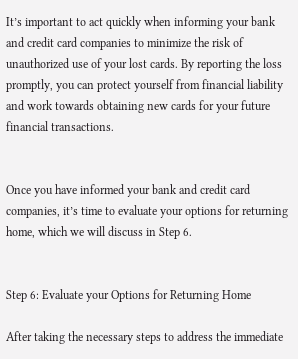It’s important to act quickly when informing your bank and credit card companies to minimize the risk of unauthorized use of your lost cards. By reporting the loss promptly, you can protect yourself from financial liability and work towards obtaining new cards for your future financial transactions.


Once you have informed your bank and credit card companies, it’s time to evaluate your options for returning home, which we will discuss in Step 6.


Step 6: Evaluate your Options for Returning Home

After taking the necessary steps to address the immediate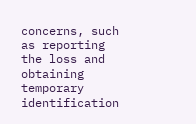concerns, such as reporting the loss and obtaining temporary identification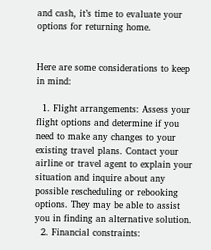and cash, it’s time to evaluate your options for returning home.


Here are some considerations to keep in mind:

  1. Flight arrangements: Assess your flight options and determine if you need to make any changes to your existing travel plans. Contact your airline or travel agent to explain your situation and inquire about any possible rescheduling or rebooking options. They may be able to assist you in finding an alternative solution.
  2. Financial constraints: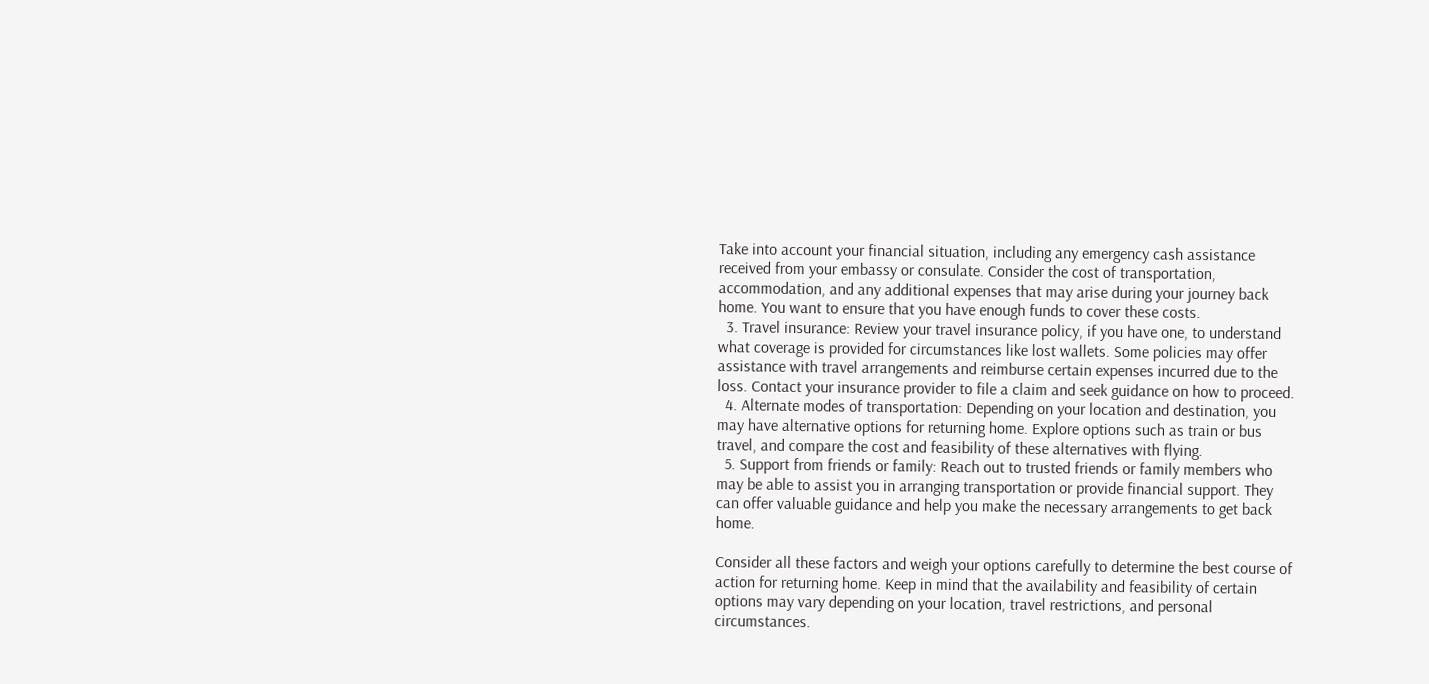Take into account your financial situation, including any emergency cash assistance received from your embassy or consulate. Consider the cost of transportation, accommodation, and any additional expenses that may arise during your journey back home. You want to ensure that you have enough funds to cover these costs.
  3. Travel insurance: Review your travel insurance policy, if you have one, to understand what coverage is provided for circumstances like lost wallets. Some policies may offer assistance with travel arrangements and reimburse certain expenses incurred due to the loss. Contact your insurance provider to file a claim and seek guidance on how to proceed.
  4. Alternate modes of transportation: Depending on your location and destination, you may have alternative options for returning home. Explore options such as train or bus travel, and compare the cost and feasibility of these alternatives with flying.
  5. Support from friends or family: Reach out to trusted friends or family members who may be able to assist you in arranging transportation or provide financial support. They can offer valuable guidance and help you make the necessary arrangements to get back home.

Consider all these factors and weigh your options carefully to determine the best course of action for returning home. Keep in mind that the availability and feasibility of certain options may vary depending on your location, travel restrictions, and personal circumstances.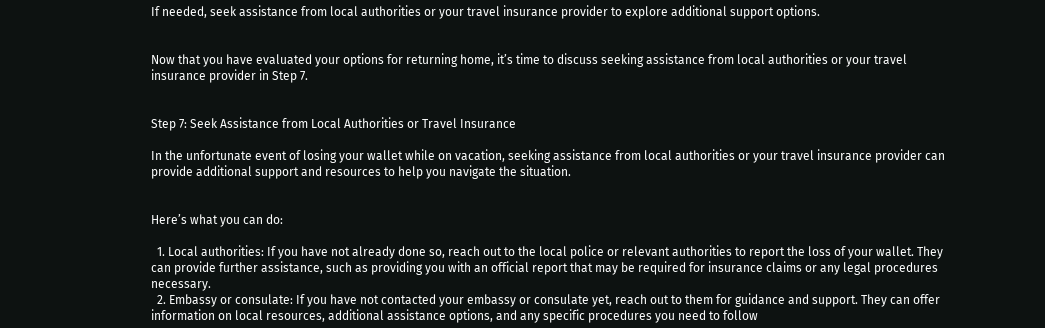If needed, seek assistance from local authorities or your travel insurance provider to explore additional support options.


Now that you have evaluated your options for returning home, it’s time to discuss seeking assistance from local authorities or your travel insurance provider in Step 7.


Step 7: Seek Assistance from Local Authorities or Travel Insurance

In the unfortunate event of losing your wallet while on vacation, seeking assistance from local authorities or your travel insurance provider can provide additional support and resources to help you navigate the situation.


Here’s what you can do:

  1. Local authorities: If you have not already done so, reach out to the local police or relevant authorities to report the loss of your wallet. They can provide further assistance, such as providing you with an official report that may be required for insurance claims or any legal procedures necessary.
  2. Embassy or consulate: If you have not contacted your embassy or consulate yet, reach out to them for guidance and support. They can offer information on local resources, additional assistance options, and any specific procedures you need to follow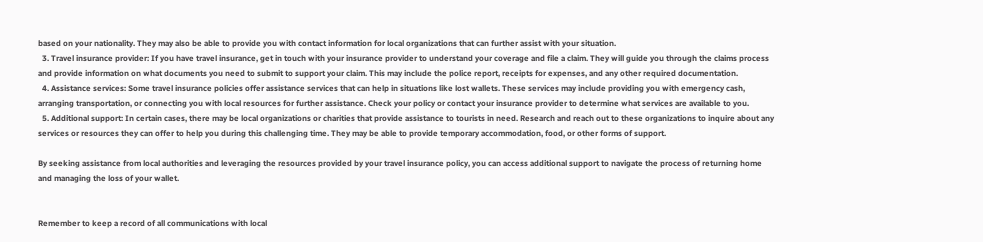based on your nationality. They may also be able to provide you with contact information for local organizations that can further assist with your situation.
  3. Travel insurance provider: If you have travel insurance, get in touch with your insurance provider to understand your coverage and file a claim. They will guide you through the claims process and provide information on what documents you need to submit to support your claim. This may include the police report, receipts for expenses, and any other required documentation.
  4. Assistance services: Some travel insurance policies offer assistance services that can help in situations like lost wallets. These services may include providing you with emergency cash, arranging transportation, or connecting you with local resources for further assistance. Check your policy or contact your insurance provider to determine what services are available to you.
  5. Additional support: In certain cases, there may be local organizations or charities that provide assistance to tourists in need. Research and reach out to these organizations to inquire about any services or resources they can offer to help you during this challenging time. They may be able to provide temporary accommodation, food, or other forms of support.

By seeking assistance from local authorities and leveraging the resources provided by your travel insurance policy, you can access additional support to navigate the process of returning home and managing the loss of your wallet.


Remember to keep a record of all communications with local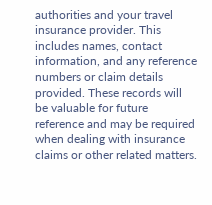authorities and your travel insurance provider. This includes names, contact information, and any reference numbers or claim details provided. These records will be valuable for future reference and may be required when dealing with insurance claims or other related matters.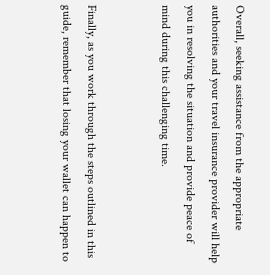Overall, seeking assistance from the appropriate authorities and your travel insurance provider will help you in resolving the situation and provide peace of mind during this challenging time.


Finally, as you work through the steps outlined in this guide, remember that losing your wallet can happen to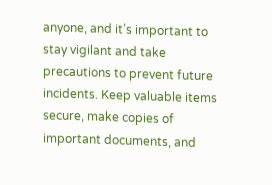anyone, and it’s important to stay vigilant and take precautions to prevent future incidents. Keep valuable items secure, make copies of important documents, and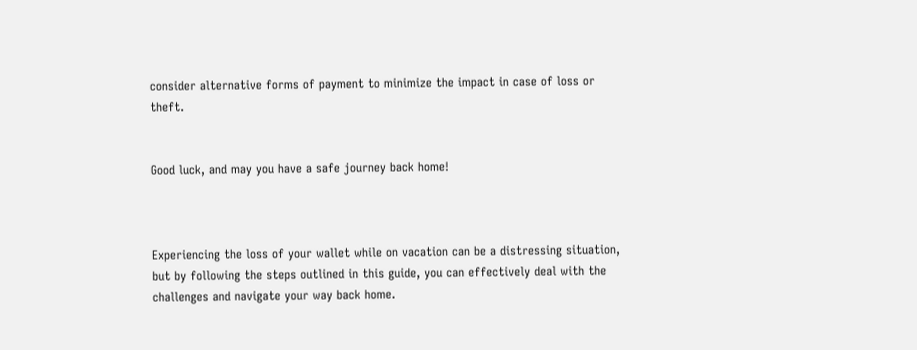consider alternative forms of payment to minimize the impact in case of loss or theft.


Good luck, and may you have a safe journey back home!



Experiencing the loss of your wallet while on vacation can be a distressing situation, but by following the steps outlined in this guide, you can effectively deal with the challenges and navigate your way back home.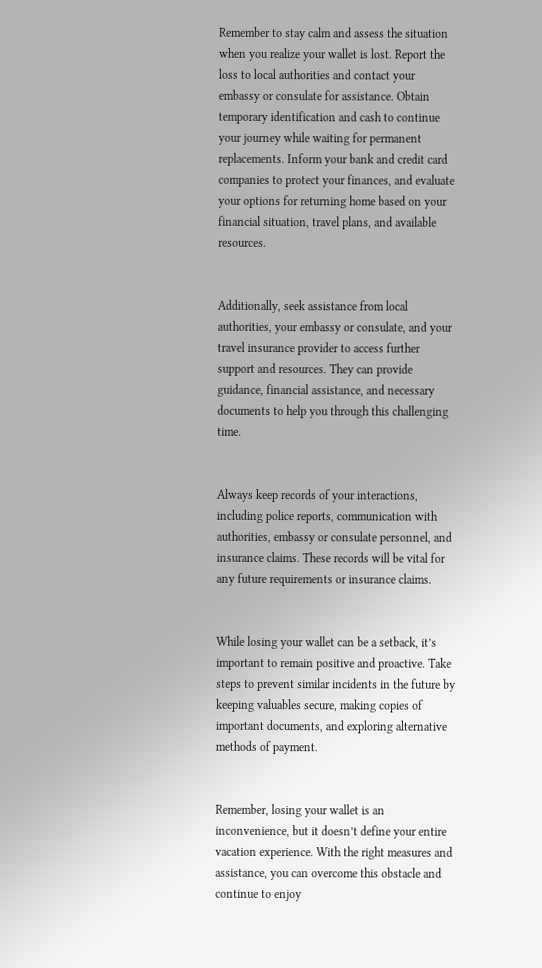Remember to stay calm and assess the situation when you realize your wallet is lost. Report the loss to local authorities and contact your embassy or consulate for assistance. Obtain temporary identification and cash to continue your journey while waiting for permanent replacements. Inform your bank and credit card companies to protect your finances, and evaluate your options for returning home based on your financial situation, travel plans, and available resources.


Additionally, seek assistance from local authorities, your embassy or consulate, and your travel insurance provider to access further support and resources. They can provide guidance, financial assistance, and necessary documents to help you through this challenging time.


Always keep records of your interactions, including police reports, communication with authorities, embassy or consulate personnel, and insurance claims. These records will be vital for any future requirements or insurance claims.


While losing your wallet can be a setback, it’s important to remain positive and proactive. Take steps to prevent similar incidents in the future by keeping valuables secure, making copies of important documents, and exploring alternative methods of payment.


Remember, losing your wallet is an inconvenience, but it doesn’t define your entire vacation experience. With the right measures and assistance, you can overcome this obstacle and continue to enjoy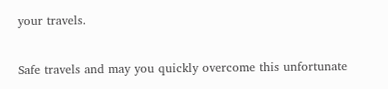your travels.


Safe travels and may you quickly overcome this unfortunate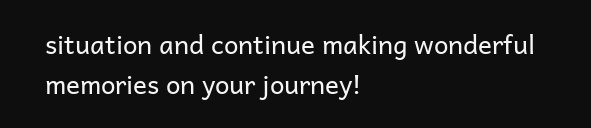situation and continue making wonderful memories on your journey!